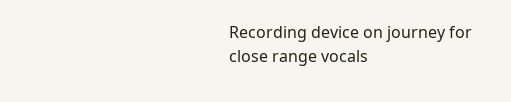Recording device on journey for close range vocals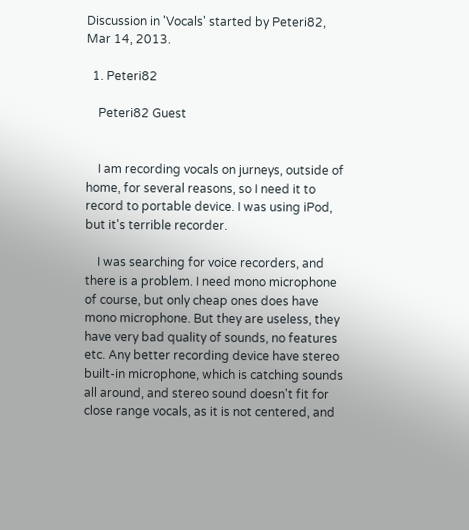Discussion in 'Vocals' started by Peteri82, Mar 14, 2013.

  1. Peteri82

    Peteri82 Guest


    I am recording vocals on jurneys, outside of home, for several reasons, so I need it to record to portable device. I was using iPod, but it's terrible recorder.

    I was searching for voice recorders, and there is a problem. I need mono microphone of course, but only cheap ones does have mono microphone. But they are useless, they have very bad quality of sounds, no features etc. Any better recording device have stereo built-in microphone, which is catching sounds all around, and stereo sound doesn't fit for close range vocals, as it is not centered, and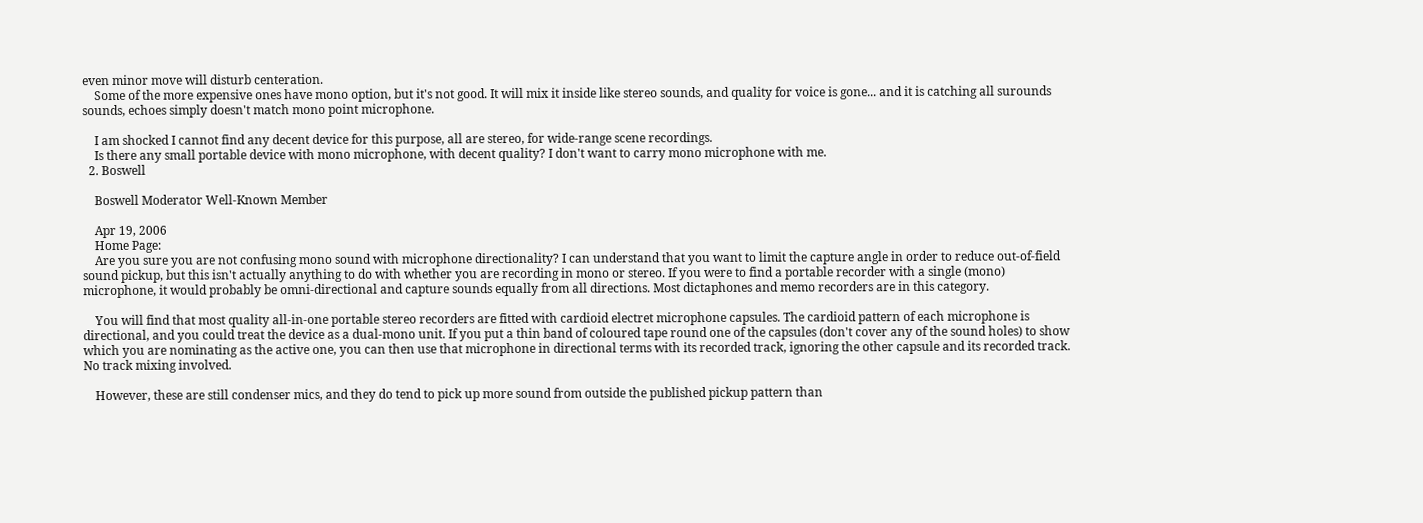even minor move will disturb centeration.
    Some of the more expensive ones have mono option, but it's not good. It will mix it inside like stereo sounds, and quality for voice is gone... and it is catching all surounds sounds, echoes simply doesn't match mono point microphone.

    I am shocked I cannot find any decent device for this purpose, all are stereo, for wide-range scene recordings.
    Is there any small portable device with mono microphone, with decent quality? I don't want to carry mono microphone with me.
  2. Boswell

    Boswell Moderator Well-Known Member

    Apr 19, 2006
    Home Page:
    Are you sure you are not confusing mono sound with microphone directionality? I can understand that you want to limit the capture angle in order to reduce out-of-field sound pickup, but this isn't actually anything to do with whether you are recording in mono or stereo. If you were to find a portable recorder with a single (mono) microphone, it would probably be omni-directional and capture sounds equally from all directions. Most dictaphones and memo recorders are in this category.

    You will find that most quality all-in-one portable stereo recorders are fitted with cardioid electret microphone capsules. The cardioid pattern of each microphone is directional, and you could treat the device as a dual-mono unit. If you put a thin band of coloured tape round one of the capsules (don't cover any of the sound holes) to show which you are nominating as the active one, you can then use that microphone in directional terms with its recorded track, ignoring the other capsule and its recorded track. No track mixing involved.

    However, these are still condenser mics, and they do tend to pick up more sound from outside the published pickup pattern than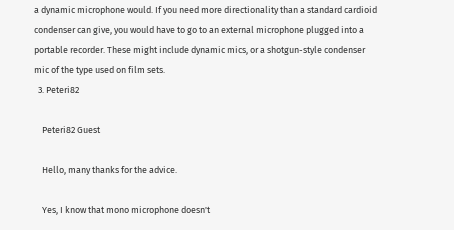a dynamic microphone would. If you need more directionality than a standard cardioid condenser can give, you would have to go to an external microphone plugged into a portable recorder. These might include dynamic mics, or a shotgun-style condenser mic of the type used on film sets.
  3. Peteri82

    Peteri82 Guest

    Hello, many thanks for the advice.

    Yes, I know that mono microphone doesn't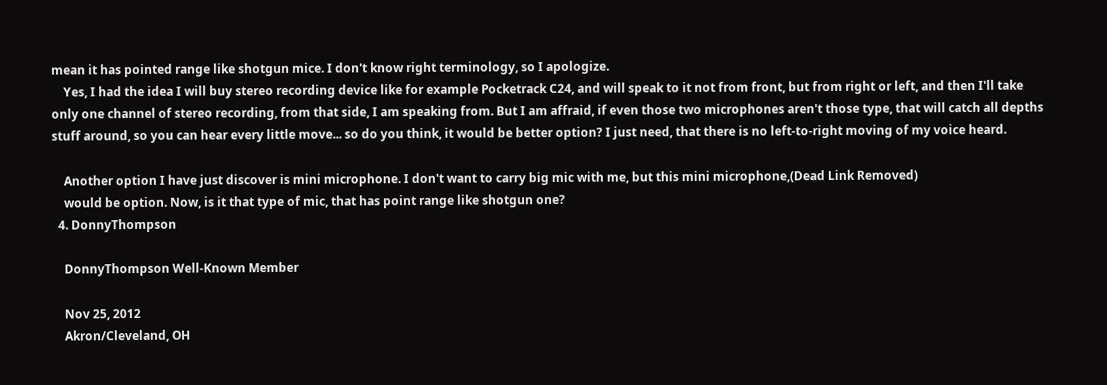mean it has pointed range like shotgun mice. I don't know right terminology, so I apologize.
    Yes, I had the idea I will buy stereo recording device like for example Pocketrack C24, and will speak to it not from front, but from right or left, and then I'll take only one channel of stereo recording, from that side, I am speaking from. But I am affraid, if even those two microphones aren't those type, that will catch all depths stuff around, so you can hear every little move... so do you think, it would be better option? I just need, that there is no left-to-right moving of my voice heard.

    Another option I have just discover is mini microphone. I don't want to carry big mic with me, but this mini microphone,(Dead Link Removed)
    would be option. Now, is it that type of mic, that has point range like shotgun one?
  4. DonnyThompson

    DonnyThompson Well-Known Member

    Nov 25, 2012
    Akron/Cleveland, OH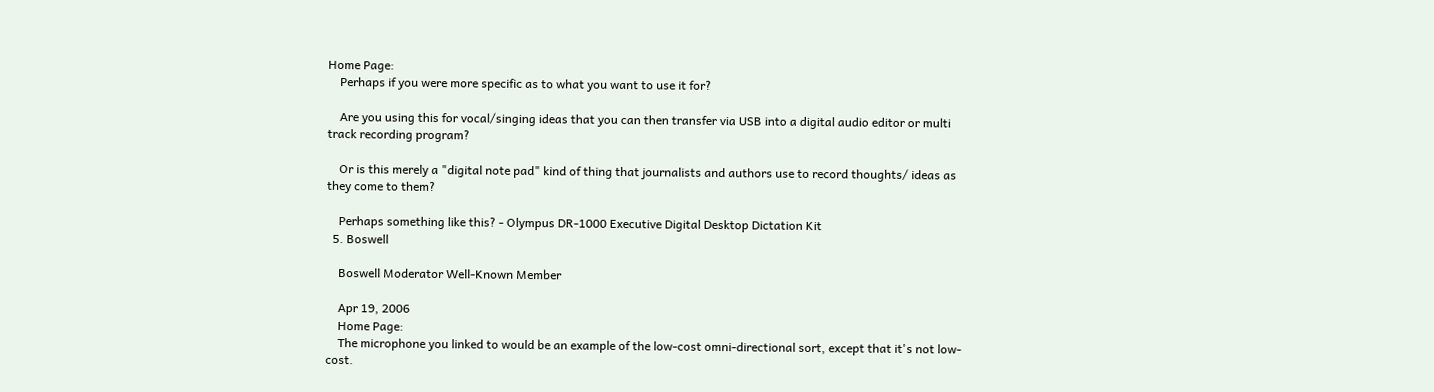Home Page:
    Perhaps if you were more specific as to what you want to use it for?

    Are you using this for vocal/singing ideas that you can then transfer via USB into a digital audio editor or multi track recording program?

    Or is this merely a "digital note pad" kind of thing that journalists and authors use to record thoughts/ ideas as they come to them?

    Perhaps something like this? - Olympus DR-1000 Executive Digital Desktop Dictation Kit
  5. Boswell

    Boswell Moderator Well-Known Member

    Apr 19, 2006
    Home Page:
    The microphone you linked to would be an example of the low-cost omni-directional sort, except that it's not low-cost.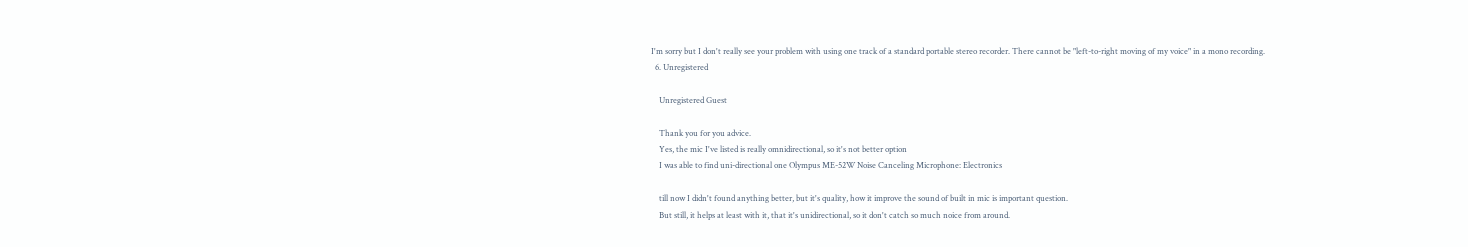I'm sorry but I don't really see your problem with using one track of a standard portable stereo recorder. There cannot be "left-to-right moving of my voice" in a mono recording.
  6. Unregistered

    Unregistered Guest

    Thank you for you advice.
    Yes, the mic I've listed is really omnidirectional, so it's not better option
    I was able to find uni-directional one Olympus ME-52W Noise Canceling Microphone: Electronics

    till now I didn't found anything better, but it's quality, how it improve the sound of built in mic is important question.
    But still, it helps at least with it, that it's unidirectional, so it don't catch so much noice from around.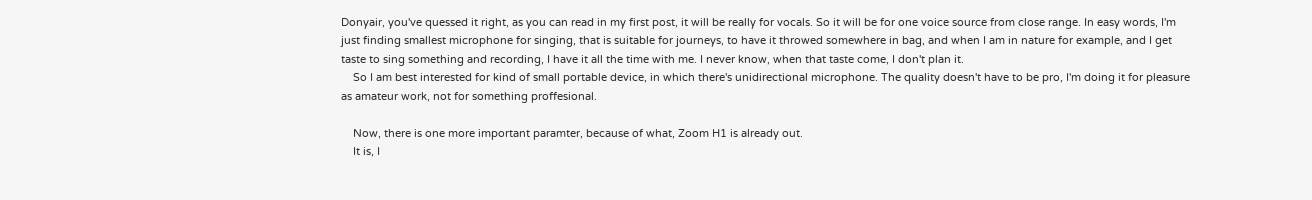Donyair, you've quessed it right, as you can read in my first post, it will be really for vocals. So it will be for one voice source from close range. In easy words, I'm just finding smallest microphone for singing, that is suitable for journeys, to have it throwed somewhere in bag, and when I am in nature for example, and I get taste to sing something and recording, I have it all the time with me. I never know, when that taste come, I don't plan it.
    So I am best interested for kind of small portable device, in which there's unidirectional microphone. The quality doesn't have to be pro, I'm doing it for pleasure as amateur work, not for something proffesional.

    Now, there is one more important paramter, because of what, Zoom H1 is already out.
    It is, I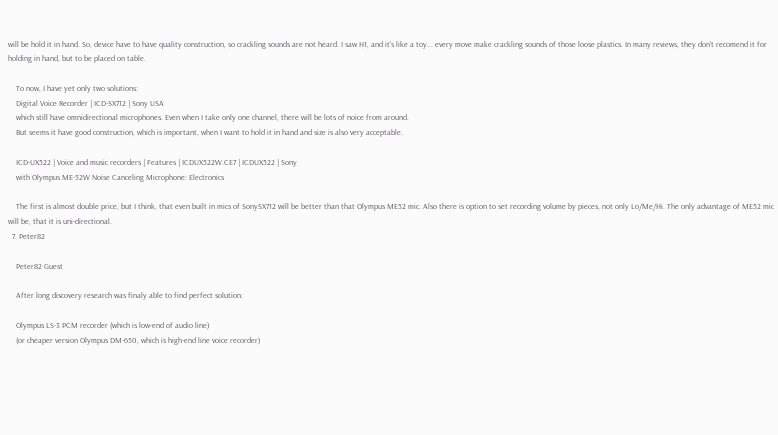will be hold it in hand. So, device have to have quality construction, so crackling sounds are not heard. I saw H1, and it's like a toy... every move make crackling sounds of those loose plastics. In many reviews, they don't recomend it for holding in hand, but to be placed on table.

    To now, I have yet only two solutions:
    Digital Voice Recorder | ICD-SX712 | Sony USA
    which still have omnidirectional microphones. Even when I take only one channel, there will be lots of noice from around.
    But seems it have good construction, which is important, when I want to hold it in hand and size is also very acceptable.

    ICD-UX522 | Voice and music recorders | Features | ICDUX522W.CE7 | ICDUX522 | Sony
    with Olympus ME-52W Noise Canceling Microphone: Electronics

    The first is almost double price, but I think, that even built in mics of SonySX712 will be better than that Olympus ME52 mic. Also there is option to set recording volume by pieces, not only Lo/Me/Hi. The only advantage of ME52 mic will be, that it is uni-directional.
  7. Peter82

    Peter82 Guest

    After long discovery research was finaly able to find perfect solution:

    Olympus LS-3 PCM recorder (which is low-end of audio line)
    (or cheaper version Olympus DM-650, which is high-end line voice recorder)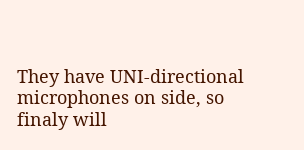They have UNI-directional microphones on side, so finaly will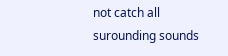not catch all surounding sounds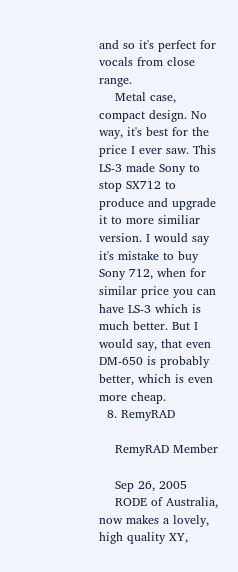and so it's perfect for vocals from close range.
    Metal case, compact design. No way, it's best for the price I ever saw. This LS-3 made Sony to stop SX712 to produce and upgrade it to more similiar version. I would say it's mistake to buy Sony 712, when for similar price you can have LS-3 which is much better. But I would say, that even DM-650 is probably better, which is even more cheap.
  8. RemyRAD

    RemyRAD Member

    Sep 26, 2005
    RODE of Australia, now makes a lovely, high quality XY,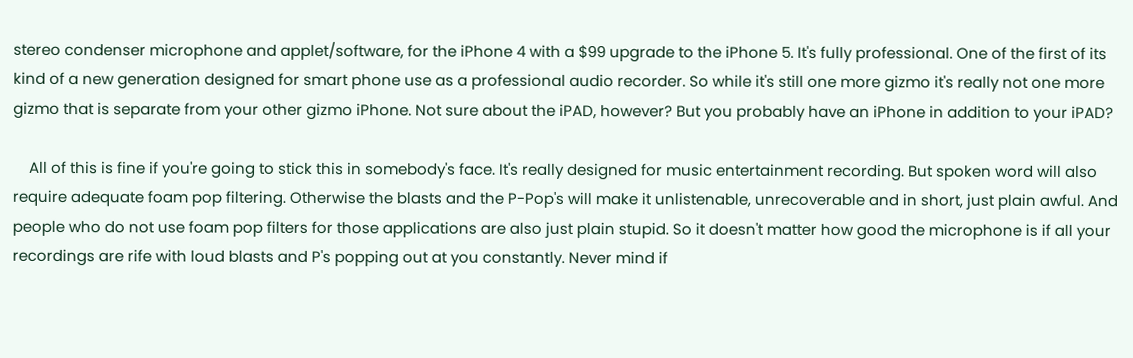stereo condenser microphone and applet/software, for the iPhone 4 with a $99 upgrade to the iPhone 5. It's fully professional. One of the first of its kind of a new generation designed for smart phone use as a professional audio recorder. So while it's still one more gizmo it's really not one more gizmo that is separate from your other gizmo iPhone. Not sure about the iPAD, however? But you probably have an iPhone in addition to your iPAD?

    All of this is fine if you're going to stick this in somebody's face. It's really designed for music entertainment recording. But spoken word will also require adequate foam pop filtering. Otherwise the blasts and the P-Pop's will make it unlistenable, unrecoverable and in short, just plain awful. And people who do not use foam pop filters for those applications are also just plain stupid. So it doesn't matter how good the microphone is if all your recordings are rife with loud blasts and P's popping out at you constantly. Never mind if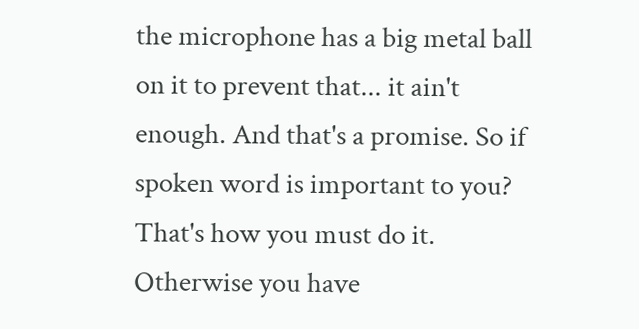the microphone has a big metal ball on it to prevent that... it ain't enough. And that's a promise. So if spoken word is important to you? That's how you must do it. Otherwise you have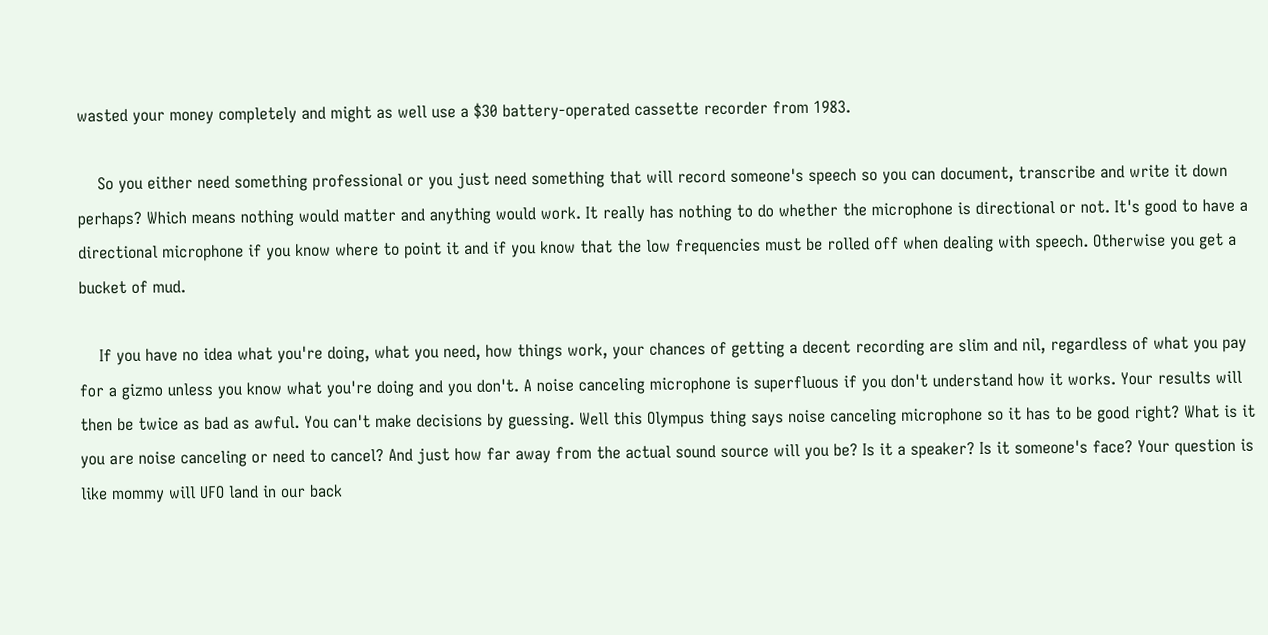wasted your money completely and might as well use a $30 battery-operated cassette recorder from 1983.

    So you either need something professional or you just need something that will record someone's speech so you can document, transcribe and write it down perhaps? Which means nothing would matter and anything would work. It really has nothing to do whether the microphone is directional or not. It's good to have a directional microphone if you know where to point it and if you know that the low frequencies must be rolled off when dealing with speech. Otherwise you get a bucket of mud.

    If you have no idea what you're doing, what you need, how things work, your chances of getting a decent recording are slim and nil, regardless of what you pay for a gizmo unless you know what you're doing and you don't. A noise canceling microphone is superfluous if you don't understand how it works. Your results will then be twice as bad as awful. You can't make decisions by guessing. Well this Olympus thing says noise canceling microphone so it has to be good right? What is it you are noise canceling or need to cancel? And just how far away from the actual sound source will you be? Is it a speaker? Is it someone's face? Your question is like mommy will UFO land in our back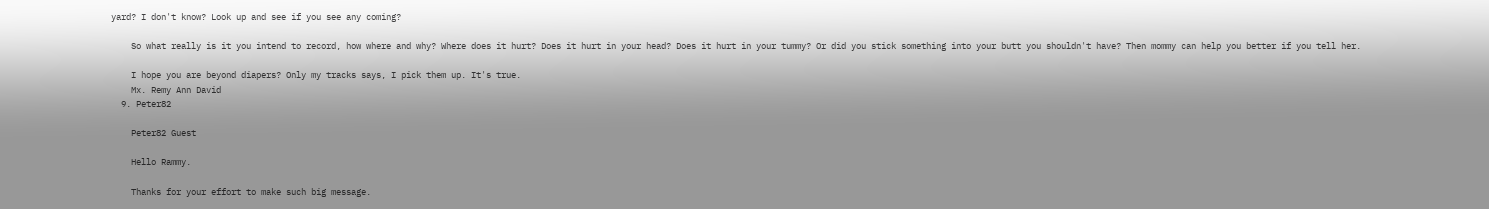yard? I don't know? Look up and see if you see any coming?

    So what really is it you intend to record, how where and why? Where does it hurt? Does it hurt in your head? Does it hurt in your tummy? Or did you stick something into your butt you shouldn't have? Then mommy can help you better if you tell her.

    I hope you are beyond diapers? Only my tracks says, I pick them up. It's true.
    Mx. Remy Ann David
  9. Peter82

    Peter82 Guest

    Hello Rammy.

    Thanks for your effort to make such big message.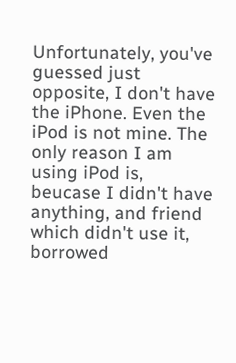Unfortunately, you've guessed just opposite, I don't have the iPhone. Even the iPod is not mine. The only reason I am using iPod is, beucase I didn't have anything, and friend which didn't use it, borrowed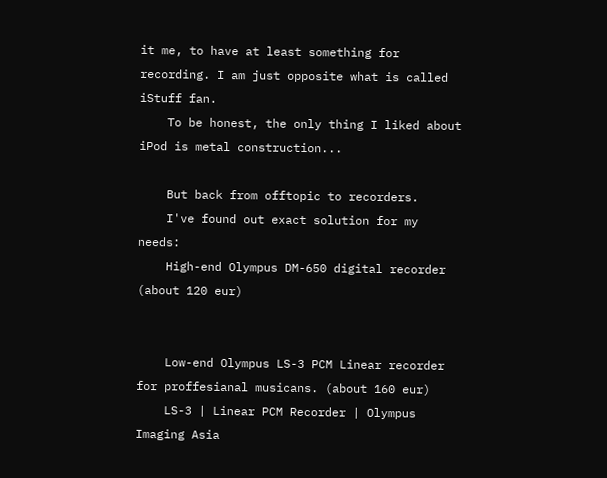it me, to have at least something for recording. I am just opposite what is called iStuff fan.
    To be honest, the only thing I liked about iPod is metal construction...

    But back from offtopic to recorders.
    I've found out exact solution for my needs:
    High-end Olympus DM-650 digital recorder (about 120 eur)


    Low-end Olympus LS-3 PCM Linear recorder for proffesianal musicans. (about 160 eur)
    LS-3 | Linear PCM Recorder | Olympus Imaging Asia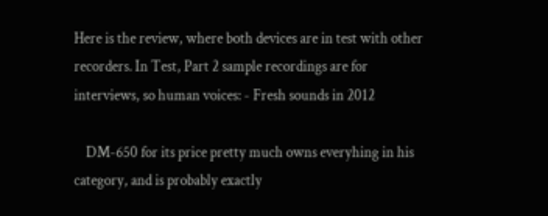Here is the review, where both devices are in test with other recorders. In Test, Part 2 sample recordings are for interviews, so human voices: - Fresh sounds in 2012

    DM-650 for its price pretty much owns everyhing in his category, and is probably exactly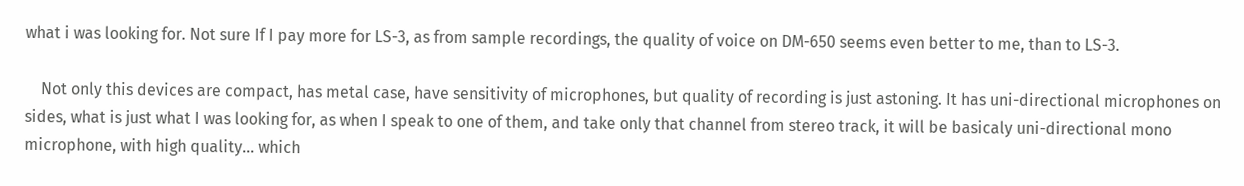what i was looking for. Not sure If I pay more for LS-3, as from sample recordings, the quality of voice on DM-650 seems even better to me, than to LS-3.

    Not only this devices are compact, has metal case, have sensitivity of microphones, but quality of recording is just astoning. It has uni-directional microphones on sides, what is just what I was looking for, as when I speak to one of them, and take only that channel from stereo track, it will be basicaly uni-directional mono microphone, with high quality... which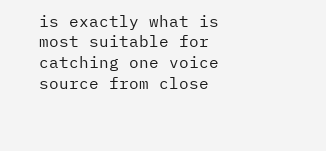is exactly what is most suitable for catching one voice source from close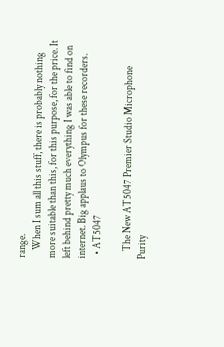range.
    When I sum all this stuff, there is probably nothing more suitable than this, for this purpose, for the price. It left behind pretty much everything I was able to find on internet. Big applaus to Olympus for these recorders.
  • AT5047

    The New AT5047 Premier Studio Microphone Purity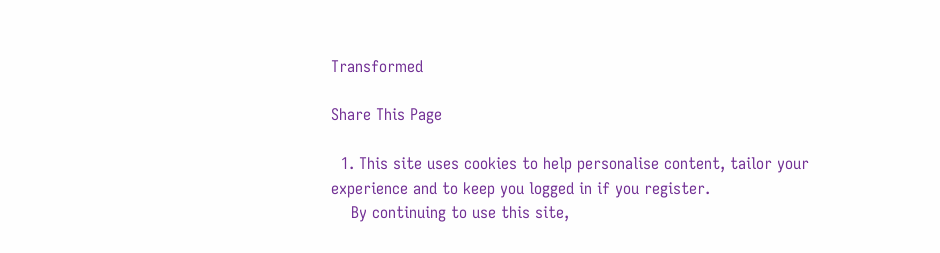Transformed

Share This Page

  1. This site uses cookies to help personalise content, tailor your experience and to keep you logged in if you register.
    By continuing to use this site,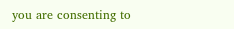you are consenting to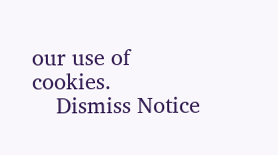our use of cookies.
    Dismiss Notice